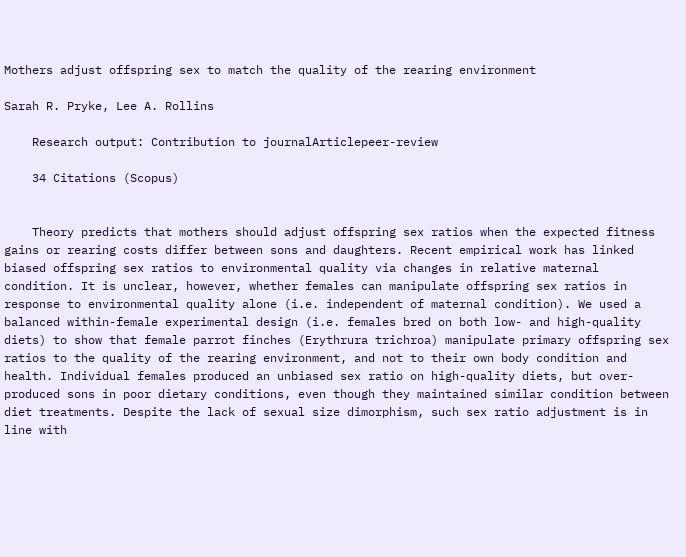Mothers adjust offspring sex to match the quality of the rearing environment

Sarah R. Pryke, Lee A. Rollins

    Research output: Contribution to journalArticlepeer-review

    34 Citations (Scopus)


    Theory predicts that mothers should adjust offspring sex ratios when the expected fitness gains or rearing costs differ between sons and daughters. Recent empirical work has linked biased offspring sex ratios to environmental quality via changes in relative maternal condition. It is unclear, however, whether females can manipulate offspring sex ratios in response to environmental quality alone (i.e. independent of maternal condition). We used a balanced within-female experimental design (i.e. females bred on both low- and high-quality diets) to show that female parrot finches (Erythrura trichroa) manipulate primary offspring sex ratios to the quality of the rearing environment, and not to their own body condition and health. Individual females produced an unbiased sex ratio on high-quality diets, but over-produced sons in poor dietary conditions, even though they maintained similar condition between diet treatments. Despite the lack of sexual size dimorphism, such sex ratio adjustment is in line with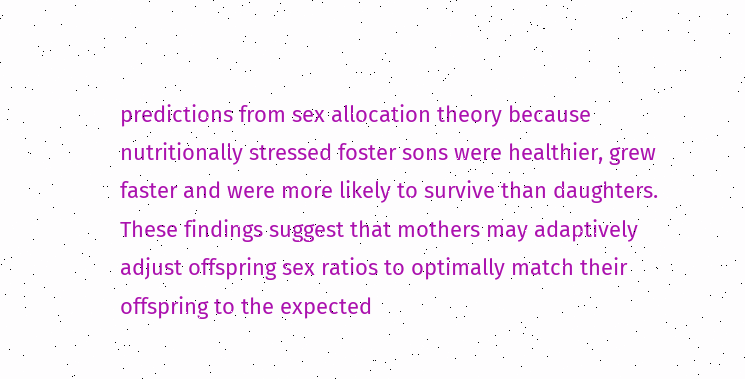predictions from sex allocation theory because nutritionally stressed foster sons were healthier, grew faster and were more likely to survive than daughters. These findings suggest that mothers may adaptively adjust offspring sex ratios to optimally match their offspring to the expected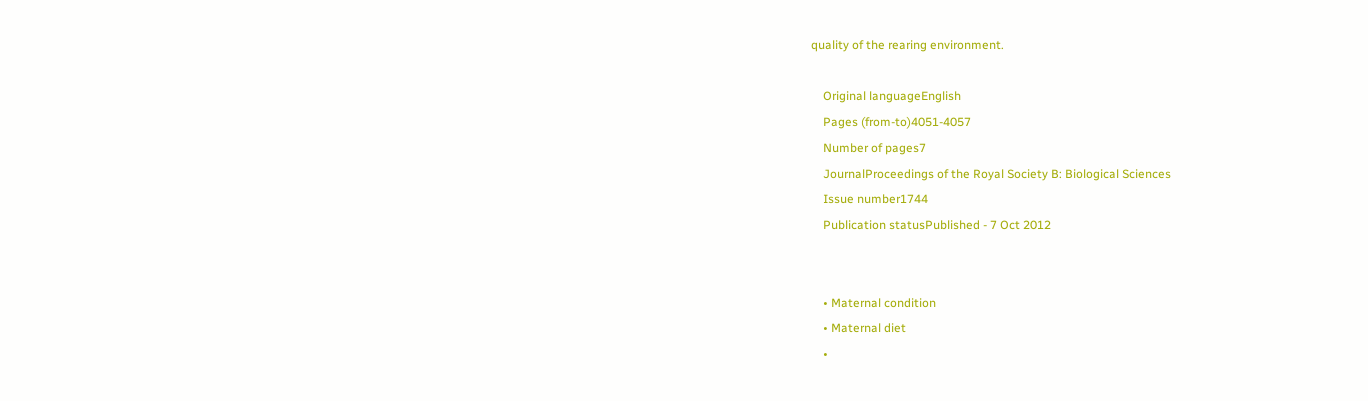quality of the rearing environment.

    Original languageEnglish
    Pages (from-to)4051-4057
    Number of pages7
    JournalProceedings of the Royal Society B: Biological Sciences
    Issue number1744
    Publication statusPublished - 7 Oct 2012


    • Maternal condition
    • Maternal diet
    •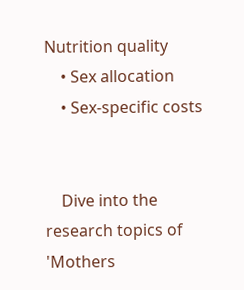Nutrition quality
    • Sex allocation
    • Sex-specific costs


    Dive into the research topics of 'Mothers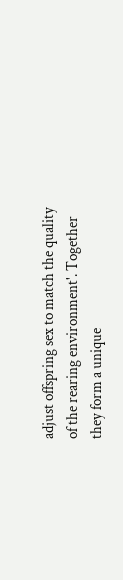adjust offspring sex to match the quality of the rearing environment'. Together they form a unique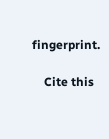fingerprint.

    Cite this